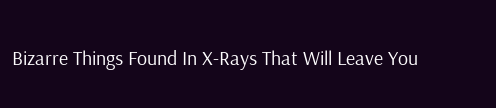Bizarre Things Found In X-Rays That Will Leave You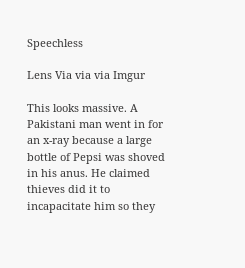Speechless

Lens Via via via Imgur

This looks massive. A Pakistani man went in for an x-ray because a large bottle of Pepsi was shoved in his anus. He claimed thieves did it to incapacitate him so they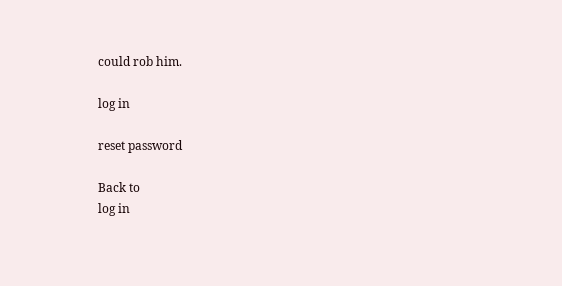could rob him.

log in

reset password

Back to
log in